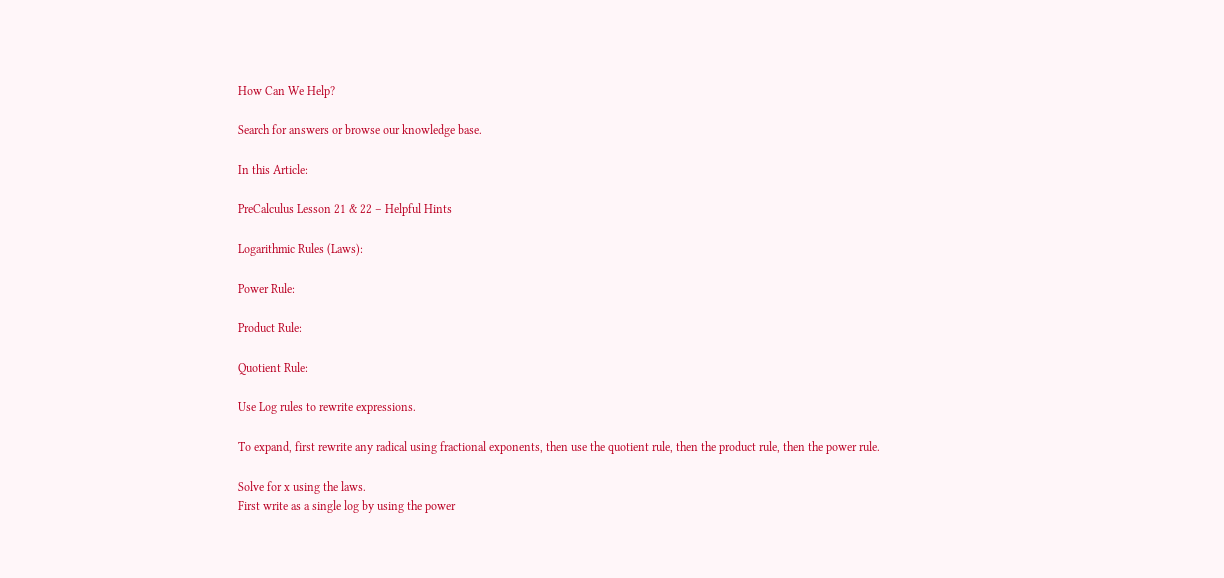How Can We Help?

Search for answers or browse our knowledge base.

In this Article:

PreCalculus Lesson 21 & 22 – Helpful Hints

Logarithmic Rules (Laws):

Power Rule:

Product Rule:

Quotient Rule:

Use Log rules to rewrite expressions.

To expand, first rewrite any radical using fractional exponents, then use the quotient rule, then the product rule, then the power rule.

Solve for x using the laws.
First write as a single log by using the power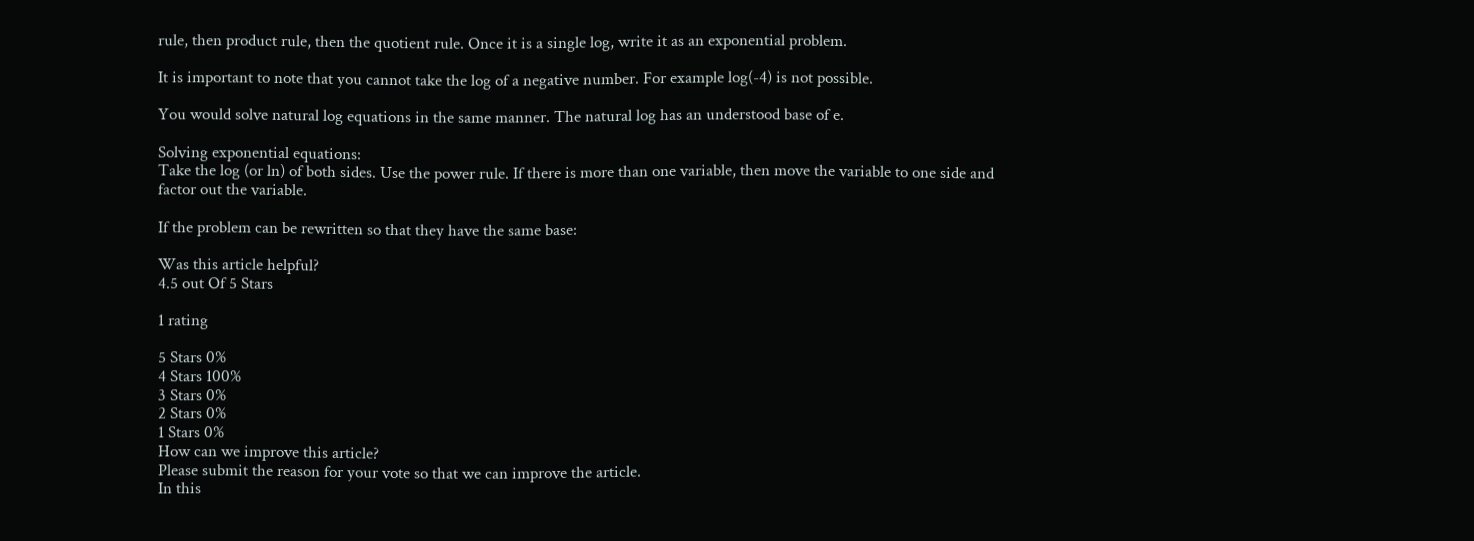rule, then product rule, then the quotient rule. Once it is a single log, write it as an exponential problem.

It is important to note that you cannot take the log of a negative number. For example log(-4) is not possible.

You would solve natural log equations in the same manner. The natural log has an understood base of e.

Solving exponential equations:
Take the log (or ln) of both sides. Use the power rule. If there is more than one variable, then move the variable to one side and factor out the variable.

If the problem can be rewritten so that they have the same base:

Was this article helpful?
4.5 out Of 5 Stars

1 rating

5 Stars 0%
4 Stars 100%
3 Stars 0%
2 Stars 0%
1 Stars 0%
How can we improve this article?
Please submit the reason for your vote so that we can improve the article.
In this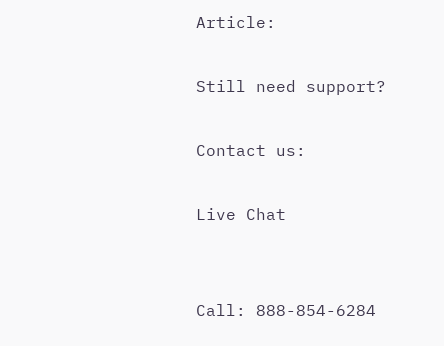Article:

Still need support?

Contact us:

Live Chat


Call: 888-854-6284